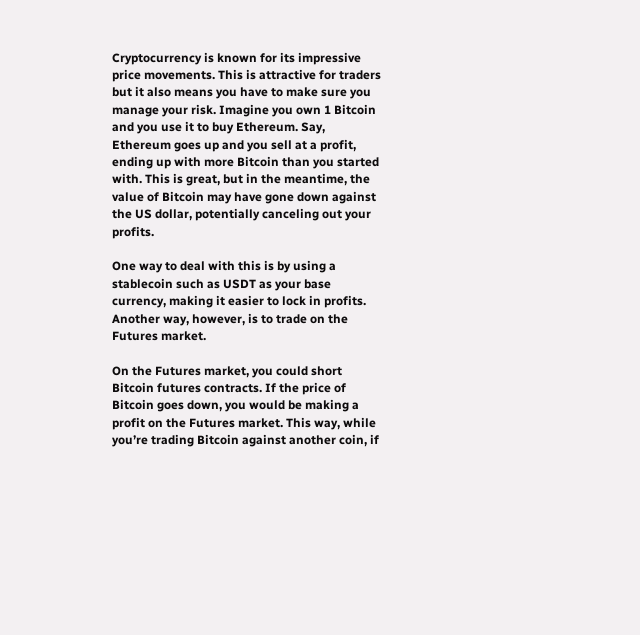Cryptocurrency is known for its impressive price movements. This is attractive for traders but it also means you have to make sure you manage your risk. Imagine you own 1 Bitcoin and you use it to buy Ethereum. Say, Ethereum goes up and you sell at a profit, ending up with more Bitcoin than you started with. This is great, but in the meantime, the value of Bitcoin may have gone down against the US dollar, potentially canceling out your profits.

One way to deal with this is by using a stablecoin such as USDT as your base currency, making it easier to lock in profits. Another way, however, is to trade on the Futures market.

On the Futures market, you could short Bitcoin futures contracts. If the price of Bitcoin goes down, you would be making a profit on the Futures market. This way, while you’re trading Bitcoin against another coin, if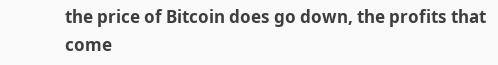the price of Bitcoin does go down, the profits that come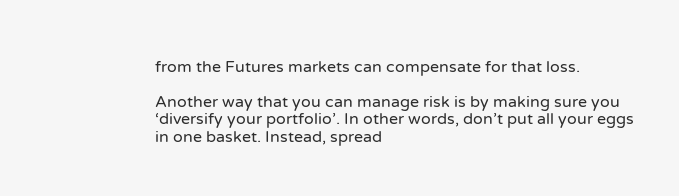from the Futures markets can compensate for that loss.

Another way that you can manage risk is by making sure you ‘diversify your portfolio’. In other words, don’t put all your eggs in one basket. Instead, spread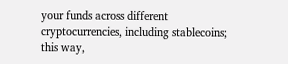your funds across different cryptocurrencies, including stablecoins; this way,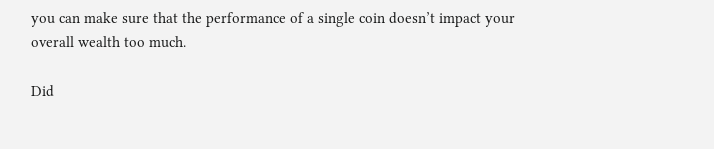you can make sure that the performance of a single coin doesn’t impact your overall wealth too much.

Did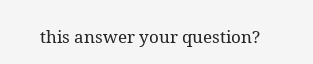this answer your question?